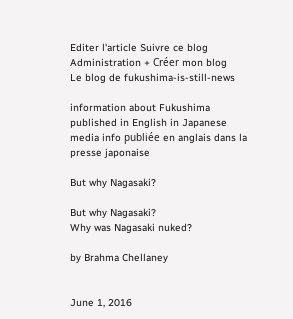Editer l'article Suivre ce blog Administration + Créer mon blog
Le blog de fukushima-is-still-news

information about Fukushima published in English in Japanese media info publiée en anglais dans la presse japonaise

But why Nagasaki?

But why Nagasaki?
Why was Nagasaki nuked?

by Brahma Chellaney


June 1, 2016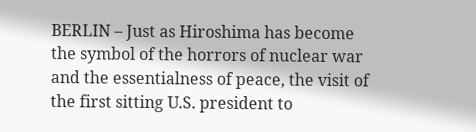BERLIN – Just as Hiroshima has become the symbol of the horrors of nuclear war and the essentialness of peace, the visit of the first sitting U.S. president to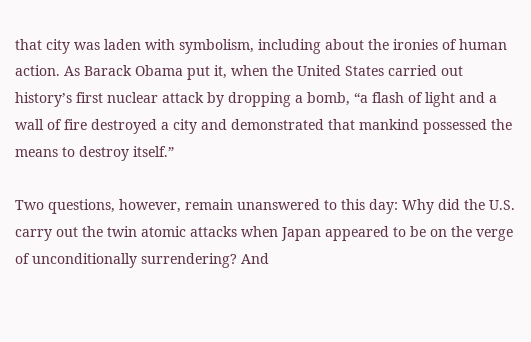that city was laden with symbolism, including about the ironies of human action. As Barack Obama put it, when the United States carried out history’s first nuclear attack by dropping a bomb, “a flash of light and a wall of fire destroyed a city and demonstrated that mankind possessed the means to destroy itself.”

Two questions, however, remain unanswered to this day: Why did the U.S. carry out the twin atomic attacks when Japan appeared to be on the verge of unconditionally surrendering? And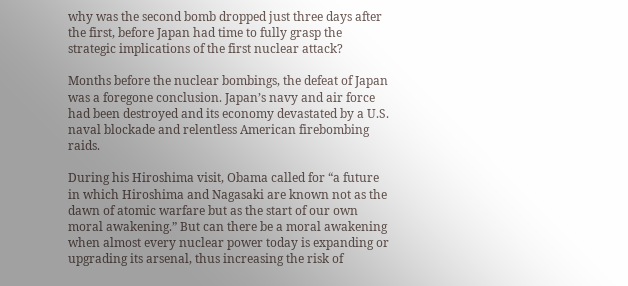why was the second bomb dropped just three days after the first, before Japan had time to fully grasp the strategic implications of the first nuclear attack?

Months before the nuclear bombings, the defeat of Japan was a foregone conclusion. Japan’s navy and air force had been destroyed and its economy devastated by a U.S. naval blockade and relentless American firebombing raids.

During his Hiroshima visit, Obama called for “a future in which Hiroshima and Nagasaki are known not as the dawn of atomic warfare but as the start of our own moral awakening.” But can there be a moral awakening when almost every nuclear power today is expanding or upgrading its arsenal, thus increasing the risk of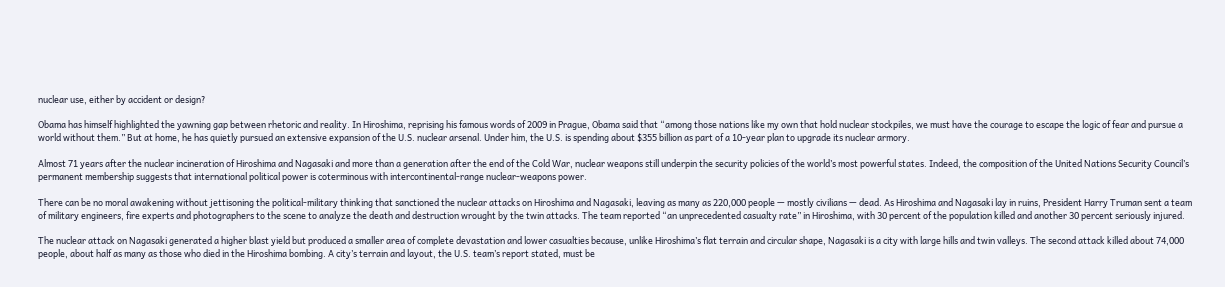nuclear use, either by accident or design?

Obama has himself highlighted the yawning gap between rhetoric and reality. In Hiroshima, reprising his famous words of 2009 in Prague, Obama said that “among those nations like my own that hold nuclear stockpiles, we must have the courage to escape the logic of fear and pursue a world without them.” But at home, he has quietly pursued an extensive expansion of the U.S. nuclear arsenal. Under him, the U.S. is spending about $355 billion as part of a 10-year plan to upgrade its nuclear armory.

Almost 71 years after the nuclear incineration of Hiroshima and Nagasaki and more than a generation after the end of the Cold War, nuclear weapons still underpin the security policies of the world’s most powerful states. Indeed, the composition of the United Nations Security Council’s permanent membership suggests that international political power is coterminous with intercontinental-range nuclear-weapons power.

There can be no moral awakening without jettisoning the political-military thinking that sanctioned the nuclear attacks on Hiroshima and Nagasaki, leaving as many as 220,000 people — mostly civilians — dead. As Hiroshima and Nagasaki lay in ruins, President Harry Truman sent a team of military engineers, fire experts and photographers to the scene to analyze the death and destruction wrought by the twin attacks. The team reported “an unprecedented casualty rate” in Hiroshima, with 30 percent of the population killed and another 30 percent seriously injured.

The nuclear attack on Nagasaki generated a higher blast yield but produced a smaller area of complete devastation and lower casualties because, unlike Hiroshima’s flat terrain and circular shape, Nagasaki is a city with large hills and twin valleys. The second attack killed about 74,000 people, about half as many as those who died in the Hiroshima bombing. A city’s terrain and layout, the U.S. team’s report stated, must be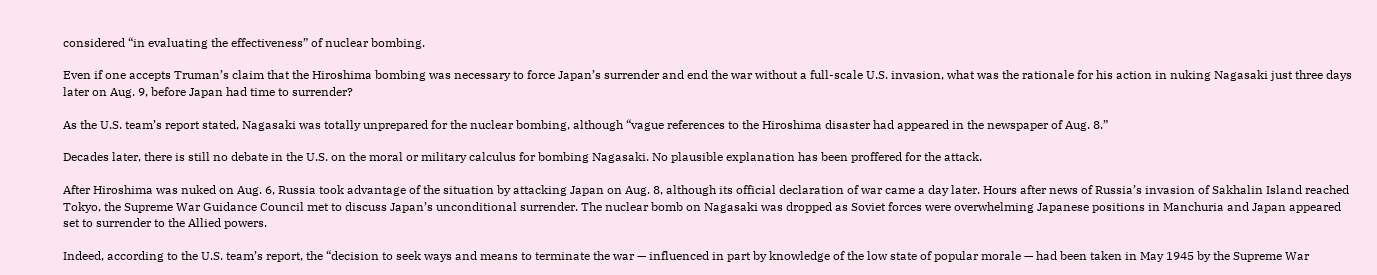considered “in evaluating the effectiveness” of nuclear bombing.

Even if one accepts Truman’s claim that the Hiroshima bombing was necessary to force Japan’s surrender and end the war without a full-scale U.S. invasion, what was the rationale for his action in nuking Nagasaki just three days later on Aug. 9, before Japan had time to surrender?

As the U.S. team’s report stated, Nagasaki was totally unprepared for the nuclear bombing, although “vague references to the Hiroshima disaster had appeared in the newspaper of Aug. 8.”

Decades later, there is still no debate in the U.S. on the moral or military calculus for bombing Nagasaki. No plausible explanation has been proffered for the attack.

After Hiroshima was nuked on Aug. 6, Russia took advantage of the situation by attacking Japan on Aug. 8, although its official declaration of war came a day later. Hours after news of Russia’s invasion of Sakhalin Island reached Tokyo, the Supreme War Guidance Council met to discuss Japan’s unconditional surrender. The nuclear bomb on Nagasaki was dropped as Soviet forces were overwhelming Japanese positions in Manchuria and Japan appeared set to surrender to the Allied powers.

Indeed, according to the U.S. team’s report, the “decision to seek ways and means to terminate the war — influenced in part by knowledge of the low state of popular morale — had been taken in May 1945 by the Supreme War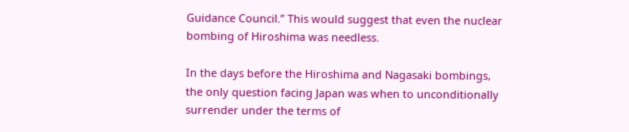Guidance Council.” This would suggest that even the nuclear bombing of Hiroshima was needless.

In the days before the Hiroshima and Nagasaki bombings, the only question facing Japan was when to unconditionally surrender under the terms of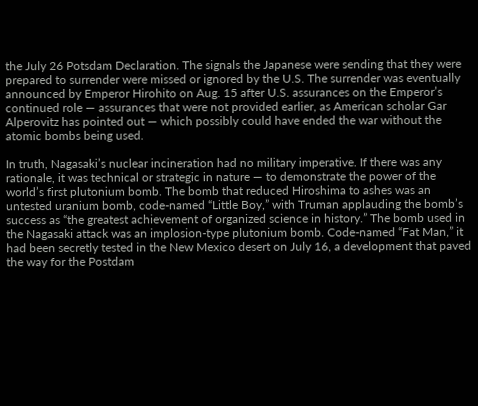the July 26 Potsdam Declaration. The signals the Japanese were sending that they were prepared to surrender were missed or ignored by the U.S. The surrender was eventually announced by Emperor Hirohito on Aug. 15 after U.S. assurances on the Emperor’s continued role — assurances that were not provided earlier, as American scholar Gar Alperovitz has pointed out — which possibly could have ended the war without the atomic bombs being used.

In truth, Nagasaki’s nuclear incineration had no military imperative. If there was any rationale, it was technical or strategic in nature — to demonstrate the power of the world’s first plutonium bomb. The bomb that reduced Hiroshima to ashes was an untested uranium bomb, code-named “Little Boy,” with Truman applauding the bomb’s success as “the greatest achievement of organized science in history.” The bomb used in the Nagasaki attack was an implosion-type plutonium bomb. Code-named “Fat Man,” it had been secretly tested in the New Mexico desert on July 16, a development that paved the way for the Postdam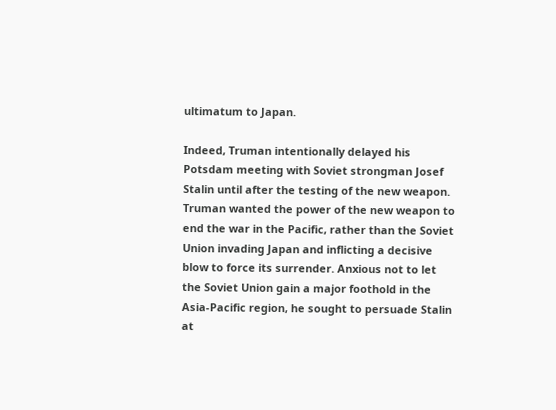ultimatum to Japan.

Indeed, Truman intentionally delayed his Potsdam meeting with Soviet strongman Josef Stalin until after the testing of the new weapon. Truman wanted the power of the new weapon to end the war in the Pacific, rather than the Soviet Union invading Japan and inflicting a decisive blow to force its surrender. Anxious not to let the Soviet Union gain a major foothold in the Asia-Pacific region, he sought to persuade Stalin at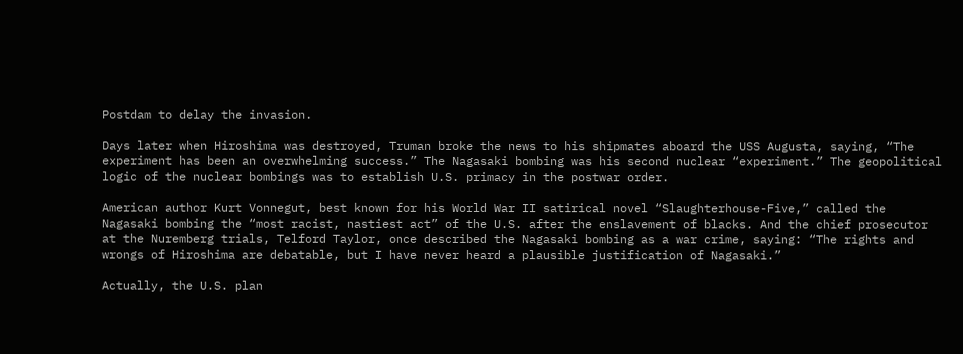Postdam to delay the invasion.

Days later when Hiroshima was destroyed, Truman broke the news to his shipmates aboard the USS Augusta, saying, “The experiment has been an overwhelming success.” The Nagasaki bombing was his second nuclear “experiment.” The geopolitical logic of the nuclear bombings was to establish U.S. primacy in the postwar order.

American author Kurt Vonnegut, best known for his World War II satirical novel “Slaughterhouse-Five,” called the Nagasaki bombing the “most racist, nastiest act” of the U.S. after the enslavement of blacks. And the chief prosecutor at the Nuremberg trials, Telford Taylor, once described the Nagasaki bombing as a war crime, saying: “The rights and wrongs of Hiroshima are debatable, but I have never heard a plausible justification of Nagasaki.”

Actually, the U.S. plan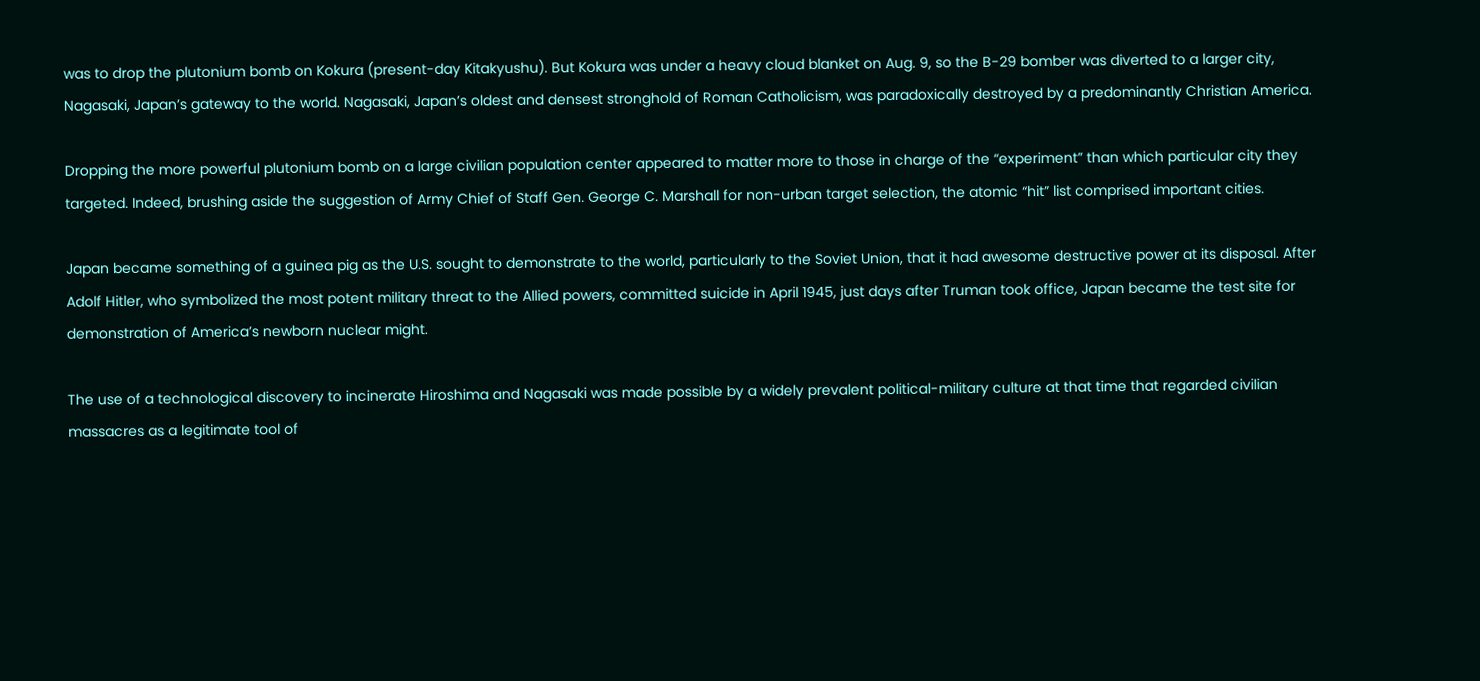was to drop the plutonium bomb on Kokura (present-day Kitakyushu). But Kokura was under a heavy cloud blanket on Aug. 9, so the B-29 bomber was diverted to a larger city, Nagasaki, Japan’s gateway to the world. Nagasaki, Japan’s oldest and densest stronghold of Roman Catholicism, was paradoxically destroyed by a predominantly Christian America.

Dropping the more powerful plutonium bomb on a large civilian population center appeared to matter more to those in charge of the “experiment” than which particular city they targeted. Indeed, brushing aside the suggestion of Army Chief of Staff Gen. George C. Marshall for non-urban target selection, the atomic “hit” list comprised important cities.

Japan became something of a guinea pig as the U.S. sought to demonstrate to the world, particularly to the Soviet Union, that it had awesome destructive power at its disposal. After Adolf Hitler, who symbolized the most potent military threat to the Allied powers, committed suicide in April 1945, just days after Truman took office, Japan became the test site for demonstration of America’s newborn nuclear might.

The use of a technological discovery to incinerate Hiroshima and Nagasaki was made possible by a widely prevalent political-military culture at that time that regarded civilian massacres as a legitimate tool of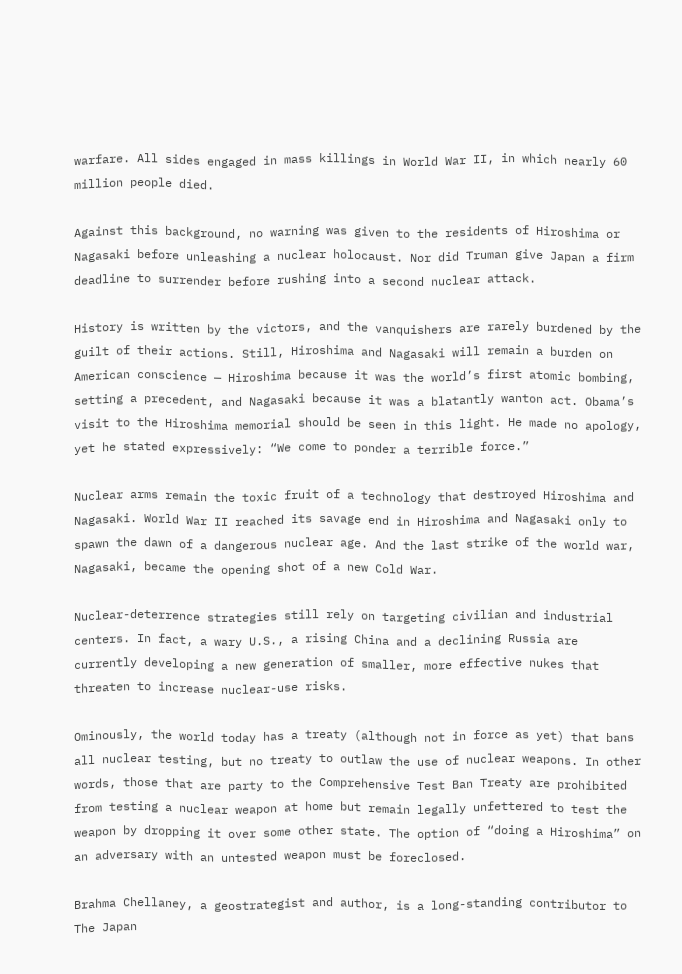warfare. All sides engaged in mass killings in World War II, in which nearly 60 million people died.

Against this background, no warning was given to the residents of Hiroshima or Nagasaki before unleashing a nuclear holocaust. Nor did Truman give Japan a firm deadline to surrender before rushing into a second nuclear attack.

History is written by the victors, and the vanquishers are rarely burdened by the guilt of their actions. Still, Hiroshima and Nagasaki will remain a burden on American conscience — Hiroshima because it was the world’s first atomic bombing, setting a precedent, and Nagasaki because it was a blatantly wanton act. Obama’s visit to the Hiroshima memorial should be seen in this light. He made no apology, yet he stated expressively: “We come to ponder a terrible force.”

Nuclear arms remain the toxic fruit of a technology that destroyed Hiroshima and Nagasaki. World War II reached its savage end in Hiroshima and Nagasaki only to spawn the dawn of a dangerous nuclear age. And the last strike of the world war, Nagasaki, became the opening shot of a new Cold War.

Nuclear-deterrence strategies still rely on targeting civilian and industrial centers. In fact, a wary U.S., a rising China and a declining Russia are currently developing a new generation of smaller, more effective nukes that threaten to increase nuclear-use risks.

Ominously, the world today has a treaty (although not in force as yet) that bans all nuclear testing, but no treaty to outlaw the use of nuclear weapons. In other words, those that are party to the Comprehensive Test Ban Treaty are prohibited from testing a nuclear weapon at home but remain legally unfettered to test the weapon by dropping it over some other state. The option of “doing a Hiroshima” on an adversary with an untested weapon must be foreclosed.

Brahma Chellaney, a geostrategist and author, is a long-standing contributor to The Japan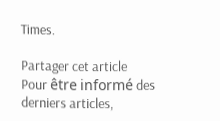Times.

Partager cet article
Pour être informé des derniers articles,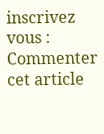inscrivez vous :
Commenter cet article